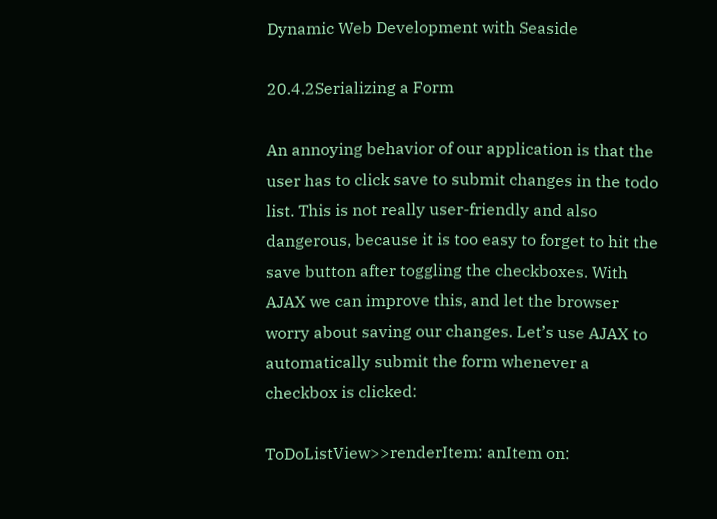Dynamic Web Development with Seaside

20.4.2Serializing a Form

An annoying behavior of our application is that the user has to click save to submit changes in the todo list. This is not really user-friendly and also dangerous, because it is too easy to forget to hit the save button after toggling the checkboxes. With AJAX we can improve this, and let the browser worry about saving our changes. Let’s use AJAX to automatically submit the form whenever a checkbox is clicked:

ToDoListView>>renderItem: anItem on: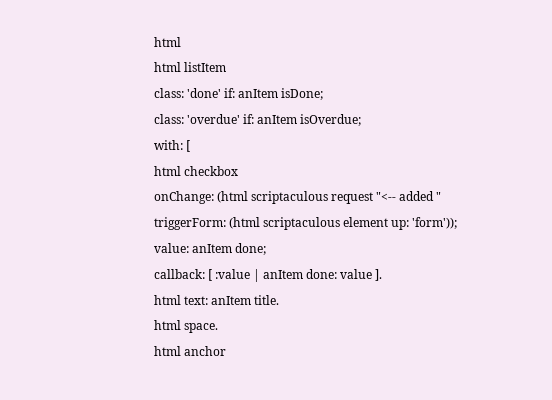html
html listItem
class: 'done' if: anItem isDone;
class: 'overdue' if: anItem isOverdue;
with: [
html checkbox
onChange: (html scriptaculous request "<-- added "
triggerForm: (html scriptaculous element up: 'form'));
value: anItem done;
callback: [ :value | anItem done: value ].
html text: anItem title.
html space.
html anchor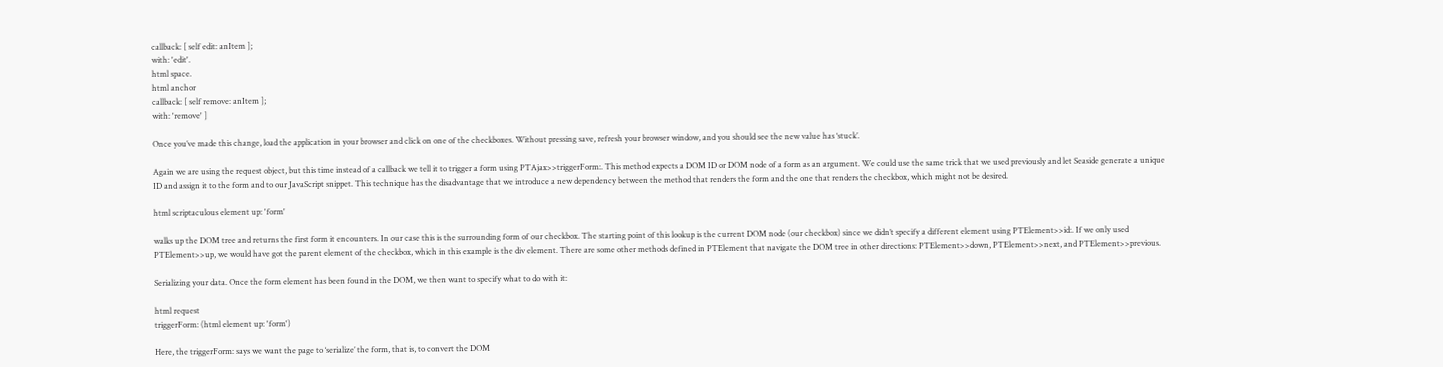callback: [ self edit: anItem ];
with: 'edit'.
html space.
html anchor
callback: [ self remove: anItem ];
with: 'remove' ]

Once you’ve made this change, load the application in your browser and click on one of the checkboxes. Without pressing save, refresh your browser window, and you should see the new value has ‘stuck’.

Again we are using the request object, but this time instead of a callback we tell it to trigger a form using PTAjax>>triggerForm:. This method expects a DOM ID or DOM node of a form as an argument. We could use the same trick that we used previously and let Seaside generate a unique ID and assign it to the form and to our JavaScript snippet. This technique has the disadvantage that we introduce a new dependency between the method that renders the form and the one that renders the checkbox, which might not be desired.

html scriptaculous element up: 'form'

walks up the DOM tree and returns the first form it encounters. In our case this is the surrounding form of our checkbox. The starting point of this lookup is the current DOM node (our checkbox) since we didn’t specify a different element using PTElement>>id:. If we only used PTElement>>up, we would have got the parent element of the checkbox, which in this example is the div element. There are some other methods defined in PTElement that navigate the DOM tree in other directions: PTElement>>down, PTElement>>next, and PTElement>>previous.

Serializing your data. Once the form element has been found in the DOM, we then want to specify what to do with it:

html request
triggerForm: (html element up: 'form')

Here, the triggerForm: says we want the page to ‘serialize’ the form, that is, to convert the DOM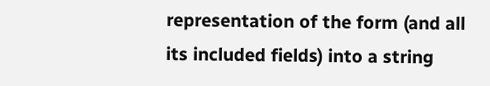representation of the form (and all its included fields) into a string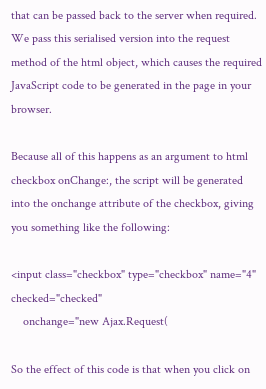that can be passed back to the server when required. We pass this serialised version into the request method of the html object, which causes the required JavaScript code to be generated in the page in your browser.

Because all of this happens as an argument to html checkbox onChange:, the script will be generated into the onchange attribute of the checkbox, giving you something like the following:

<input class="checkbox" type="checkbox" name="4" checked="checked"
    onchange="new Ajax.Request(

So the effect of this code is that when you click on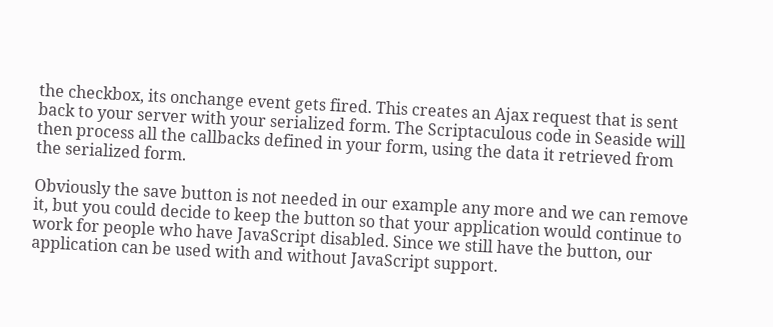the checkbox, its onchange event gets fired. This creates an Ajax request that is sent back to your server with your serialized form. The Scriptaculous code in Seaside will then process all the callbacks defined in your form, using the data it retrieved from the serialized form.

Obviously the save button is not needed in our example any more and we can remove it, but you could decide to keep the button so that your application would continue to work for people who have JavaScript disabled. Since we still have the button, our application can be used with and without JavaScript support.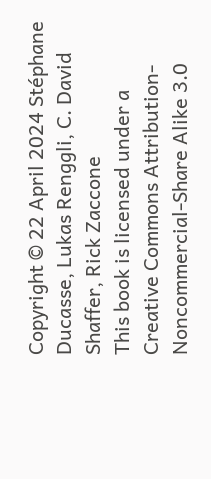Copyright © 22 April 2024 Stéphane Ducasse, Lukas Renggli, C. David Shaffer, Rick Zaccone
This book is licensed under a Creative Commons Attribution-Noncommercial-Share Alike 3.0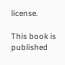license.

This book is published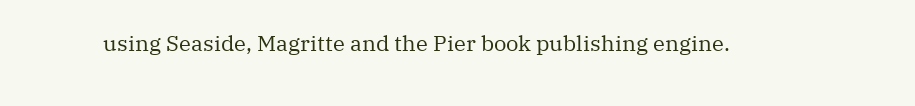using Seaside, Magritte and the Pier book publishing engine.